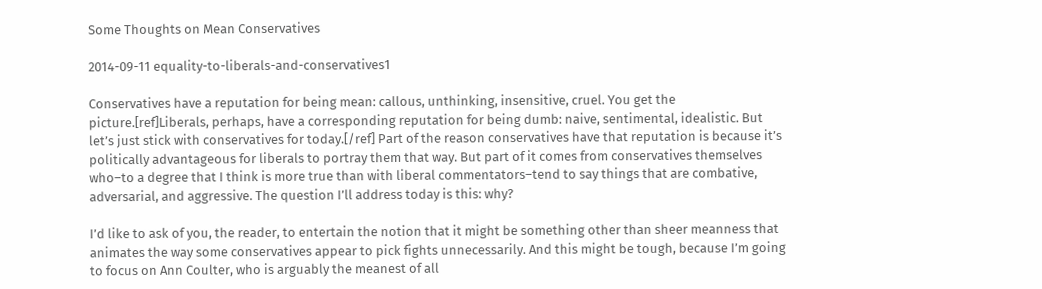Some Thoughts on Mean Conservatives

2014-09-11 equality-to-liberals-and-conservatives1

Conservatives have a reputation for being mean: callous, unthinking, insensitive, cruel. You get the picture.[ref]Liberals, perhaps, have a corresponding reputation for being dumb: naive, sentimental, idealistic. But let’s just stick with conservatives for today.[/ref] Part of the reason conservatives have that reputation is because it’s politically advantageous for liberals to portray them that way. But part of it comes from conservatives themselves who–to a degree that I think is more true than with liberal commentators–tend to say things that are combative, adversarial, and aggressive. The question I’ll address today is this: why?

I’d like to ask of you, the reader, to entertain the notion that it might be something other than sheer meanness that animates the way some conservatives appear to pick fights unnecessarily. And this might be tough, because I’m going to focus on Ann Coulter, who is arguably the meanest of all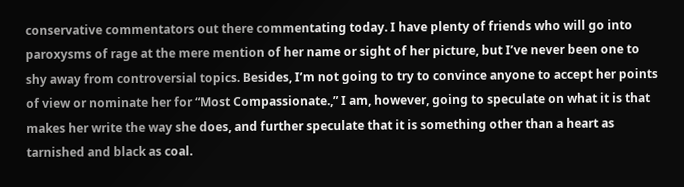conservative commentators out there commentating today. I have plenty of friends who will go into paroxysms of rage at the mere mention of her name or sight of her picture, but I’ve never been one to shy away from controversial topics. Besides, I’m not going to try to convince anyone to accept her points of view or nominate her for “Most Compassionate.,” I am, however, going to speculate on what it is that makes her write the way she does, and further speculate that it is something other than a heart as tarnished and black as coal.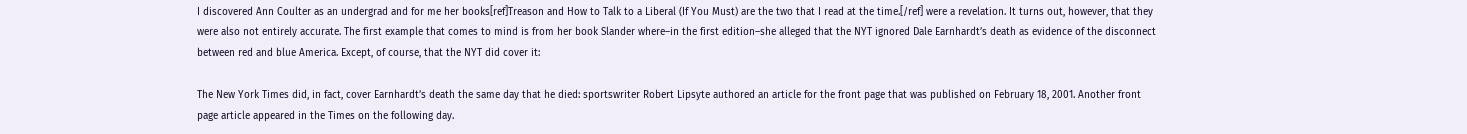I discovered Ann Coulter as an undergrad and for me her books[ref]Treason and How to Talk to a Liberal (If You Must) are the two that I read at the time.[/ref] were a revelation. It turns out, however, that they were also not entirely accurate. The first example that comes to mind is from her book Slander where–in the first edition–she alleged that the NYT ignored Dale Earnhardt’s death as evidence of the disconnect between red and blue America. Except, of course, that the NYT did cover it:

The New York Times did, in fact, cover Earnhardt’s death the same day that he died: sportswriter Robert Lipsyte authored an article for the front page that was published on February 18, 2001. Another front page article appeared in the Times on the following day.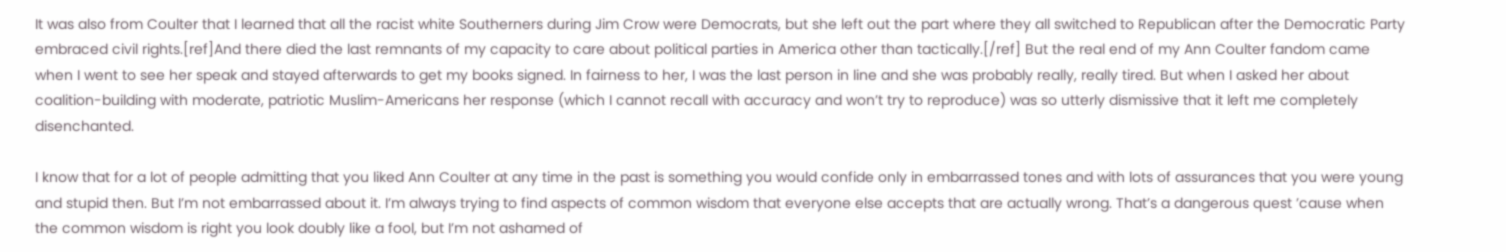It was also from Coulter that I learned that all the racist white Southerners during Jim Crow were Democrats, but she left out the part where they all switched to Republican after the Democratic Party embraced civil rights.[ref]And there died the last remnants of my capacity to care about political parties in America other than tactically.[/ref] But the real end of my Ann Coulter fandom came when I went to see her speak and stayed afterwards to get my books signed. In fairness to her, I was the last person in line and she was probably really, really tired. But when I asked her about coalition-building with moderate, patriotic Muslim-Americans her response (which I cannot recall with accuracy and won’t try to reproduce) was so utterly dismissive that it left me completely disenchanted.

I know that for a lot of people admitting that you liked Ann Coulter at any time in the past is something you would confide only in embarrassed tones and with lots of assurances that you were young and stupid then. But I’m not embarrassed about it. I’m always trying to find aspects of common wisdom that everyone else accepts that are actually wrong. That’s a dangerous quest ’cause when the common wisdom is right you look doubly like a fool, but I’m not ashamed of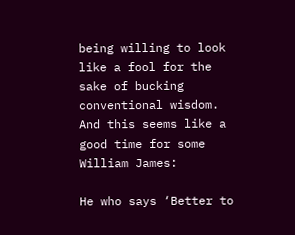being willing to look like a fool for the sake of bucking conventional wisdom. And this seems like a good time for some William James:

He who says ‘Better to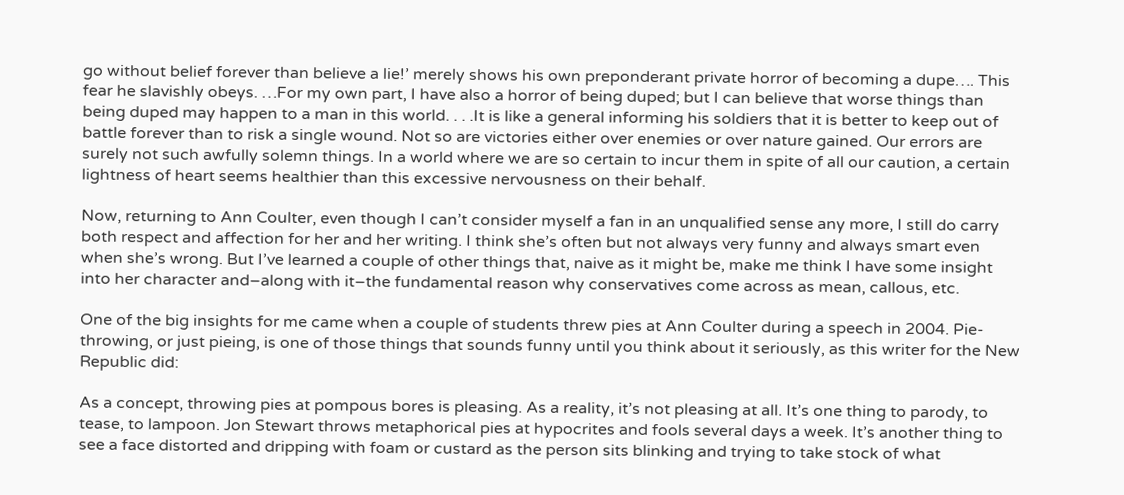go without belief forever than believe a lie!’ merely shows his own preponderant private horror of becoming a dupe…. This fear he slavishly obeys. …For my own part, I have also a horror of being duped; but I can believe that worse things than being duped may happen to a man in this world. . . .It is like a general informing his soldiers that it is better to keep out of battle forever than to risk a single wound. Not so are victories either over enemies or over nature gained. Our errors are surely not such awfully solemn things. In a world where we are so certain to incur them in spite of all our caution, a certain lightness of heart seems healthier than this excessive nervousness on their behalf.

Now, returning to Ann Coulter, even though I can’t consider myself a fan in an unqualified sense any more, I still do carry both respect and affection for her and her writing. I think she’s often but not always very funny and always smart even when she’s wrong. But I’ve learned a couple of other things that, naive as it might be, make me think I have some insight into her character and–along with it–the fundamental reason why conservatives come across as mean, callous, etc.

One of the big insights for me came when a couple of students threw pies at Ann Coulter during a speech in 2004. Pie-throwing, or just pieing, is one of those things that sounds funny until you think about it seriously, as this writer for the New Republic did:

As a concept, throwing pies at pompous bores is pleasing. As a reality, it’s not pleasing at all. It’s one thing to parody, to tease, to lampoon. Jon Stewart throws metaphorical pies at hypocrites and fools several days a week. It’s another thing to see a face distorted and dripping with foam or custard as the person sits blinking and trying to take stock of what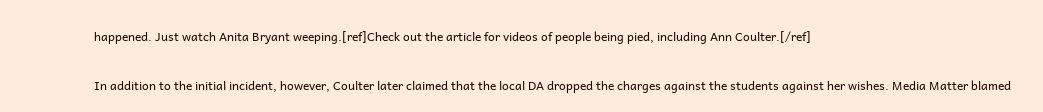happened. Just watch Anita Bryant weeping.[ref]Check out the article for videos of people being pied, including Ann Coulter.[/ref]

In addition to the initial incident, however, Coulter later claimed that the local DA dropped the charges against the students against her wishes. Media Matter blamed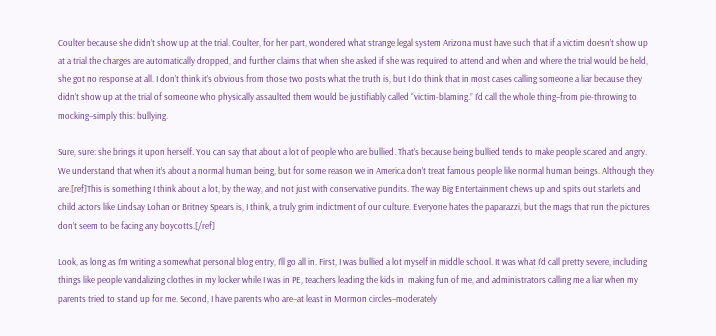Coulter because she didn’t show up at the trial. Coulter, for her part, wondered what strange legal system Arizona must have such that if a victim doesn’t show up at a trial the charges are automatically dropped, and further claims that when she asked if she was required to attend and when and where the trial would be held, she got no response at all. I don’t think it’s obvious from those two posts what the truth is, but I do think that in most cases calling someone a liar because they didn’t show up at the trial of someone who physically assaulted them would be justifiably called “victim-blaming.” I’d call the whole thing–from pie-throwing to mocking–simply this: bullying.

Sure, sure: she brings it upon herself. You can say that about a lot of people who are bullied. That’s because being bullied tends to make people scared and angry. We understand that when it’s about a normal human being, but for some reason we in America don’t treat famous people like normal human beings. Although they are.[ref]This is something I think about a lot, by the way, and not just with conservative pundits. The way Big Entertainment chews up and spits out starlets and child actors like Lindsay Lohan or Britney Spears is, I think, a truly grim indictment of our culture. Everyone hates the paparazzi, but the mags that run the pictures don’t seem to be facing any boycotts.[/ref]

Look, as long as I’m writing a somewhat personal blog entry, I’ll go all in. First, I was bullied a lot myself in middle school. It was what I’d call pretty severe, including things like people vandalizing clothes in my locker while I was in PE, teachers leading the kids in  making fun of me, and administrators calling me a liar when my parents tried to stand up for me. Second, I have parents who are–at least in Mormon circles–moderately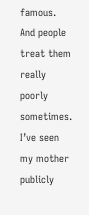famous. And people treat them really poorly sometimes. I’ve seen my mother publicly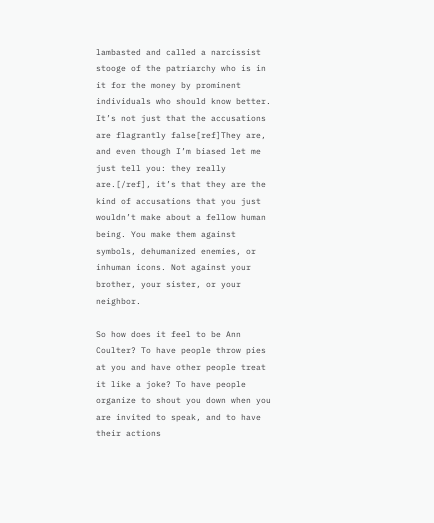lambasted and called a narcissist stooge of the patriarchy who is in it for the money by prominent individuals who should know better. It’s not just that the accusations are flagrantly false[ref]They are, and even though I’m biased let me just tell you: they really are.[/ref], it’s that they are the kind of accusations that you just wouldn’t make about a fellow human being. You make them against symbols, dehumanized enemies, or inhuman icons. Not against your brother, your sister, or your neighbor.

So how does it feel to be Ann Coulter? To have people throw pies at you and have other people treat it like a joke? To have people organize to shout you down when you are invited to speak, and to have their actions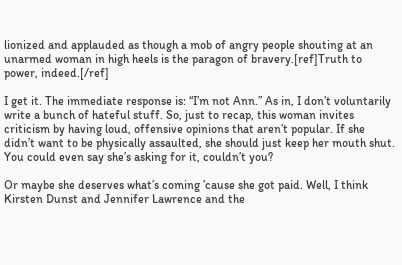lionized and applauded as though a mob of angry people shouting at an unarmed woman in high heels is the paragon of bravery.[ref]Truth to power, indeed.[/ref]

I get it. The immediate response is: “I’m not Ann.” As in, I don’t voluntarily write a bunch of hateful stuff. So, just to recap, this woman invites criticism by having loud, offensive opinions that aren’t popular. If she didn’t want to be physically assaulted, she should just keep her mouth shut. You could even say she’s asking for it, couldn’t you?

Or maybe she deserves what’s coming ’cause she got paid. Well, I think Kirsten Dunst and Jennifer Lawrence and the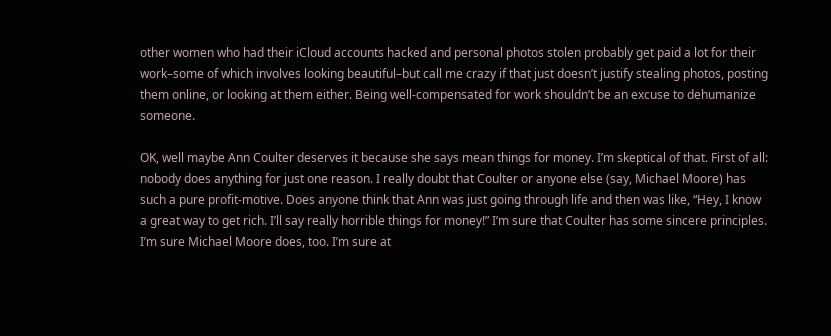other women who had their iCloud accounts hacked and personal photos stolen probably get paid a lot for their work–some of which involves looking beautiful–but call me crazy if that just doesn’t justify stealing photos, posting them online, or looking at them either. Being well-compensated for work shouldn’t be an excuse to dehumanize someone.

OK, well maybe Ann Coulter deserves it because she says mean things for money. I’m skeptical of that. First of all: nobody does anything for just one reason. I really doubt that Coulter or anyone else (say, Michael Moore) has such a pure profit-motive. Does anyone think that Ann was just going through life and then was like, “Hey, I know a great way to get rich. I’ll say really horrible things for money!” I’m sure that Coulter has some sincere principles. I’m sure Michael Moore does, too. I’m sure at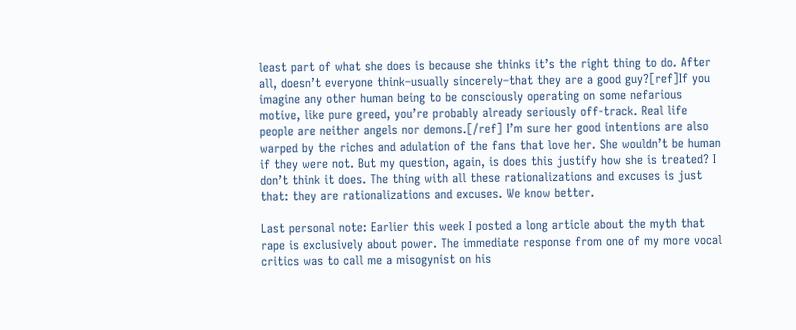least part of what she does is because she thinks it’s the right thing to do. After all, doesn’t everyone think–usually sincerely–that they are a good guy?[ref]If you imagine any other human being to be consciously operating on some nefarious motive, like pure greed, you’re probably already seriously off-track. Real life people are neither angels nor demons.[/ref] I’m sure her good intentions are also warped by the riches and adulation of the fans that love her. She wouldn’t be human if they were not. But my question, again, is does this justify how she is treated? I don’t think it does. The thing with all these rationalizations and excuses is just that: they are rationalizations and excuses. We know better.

Last personal note: Earlier this week I posted a long article about the myth that rape is exclusively about power. The immediate response from one of my more vocal critics was to call me a misogynist on his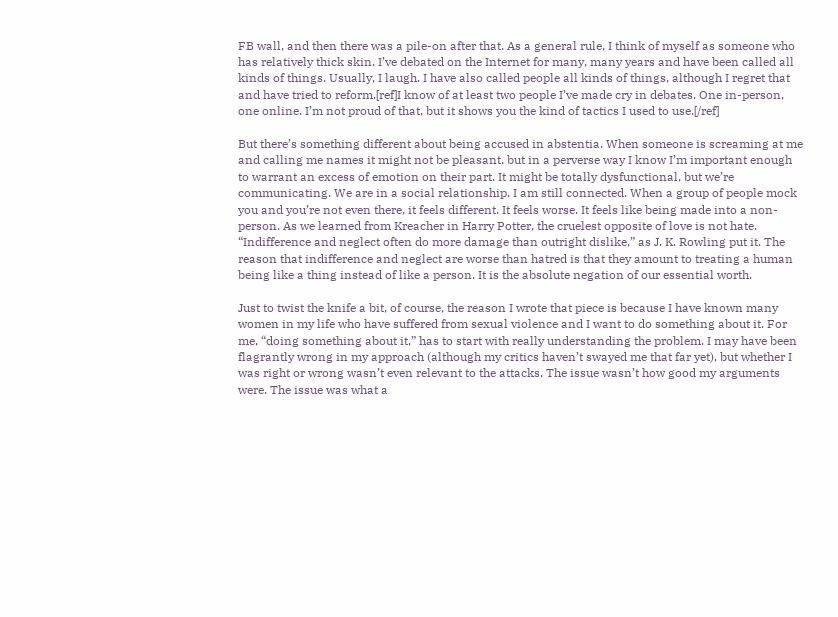FB wall, and then there was a pile-on after that. As a general rule, I think of myself as someone who has relatively thick skin. I’ve debated on the Internet for many, many years and have been called all kinds of things. Usually, I laugh. I have also called people all kinds of things, although I regret that and have tried to reform.[ref]I know of at least two people I’ve made cry in debates. One in-person, one online. I’m not proud of that, but it shows you the kind of tactics I used to use.[/ref]

But there’s something different about being accused in abstentia. When someone is screaming at me and calling me names it might not be pleasant, but in a perverse way I know I’m important enough to warrant an excess of emotion on their part. It might be totally dysfunctional, but we’re communicating. We are in a social relationship. I am still connected. When a group of people mock you and you’re not even there, it feels different. It feels worse. It feels like being made into a non-person. As we learned from Kreacher in Harry Potter, the cruelest opposite of love is not hate. “Indifference and neglect often do more damage than outright dislike,” as J. K. Rowling put it. The reason that indifference and neglect are worse than hatred is that they amount to treating a human being like a thing instead of like a person. It is the absolute negation of our essential worth.

Just to twist the knife a bit, of course, the reason I wrote that piece is because I have known many women in my life who have suffered from sexual violence and I want to do something about it. For me, “doing something about it,” has to start with really understanding the problem. I may have been flagrantly wrong in my approach (although my critics haven’t swayed me that far yet), but whether I was right or wrong wasn’t even relevant to the attacks. The issue wasn’t how good my arguments were. The issue was what a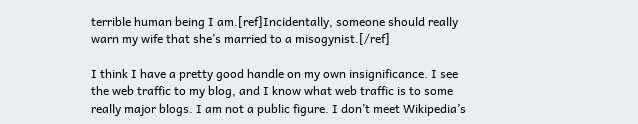terrible human being I am.[ref]Incidentally, someone should really warn my wife that she’s married to a misogynist.[/ref]

I think I have a pretty good handle on my own insignificance. I see the web traffic to my blog, and I know what web traffic is to some really major blogs. I am not a public figure. I don’t meet Wikipedia’s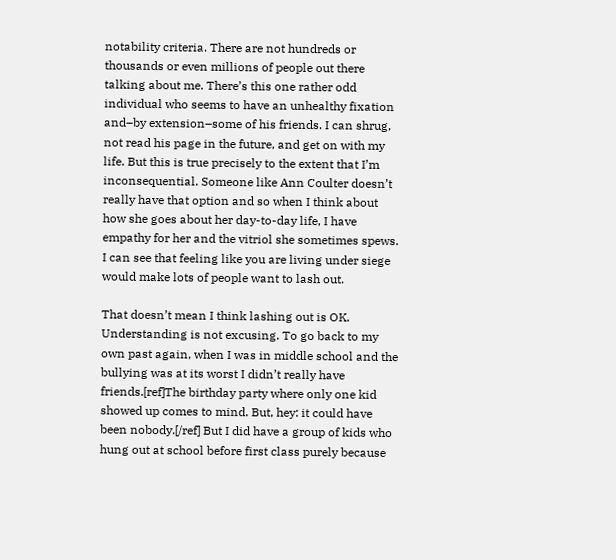notability criteria. There are not hundreds or thousands or even millions of people out there talking about me. There’s this one rather odd individual who seems to have an unhealthy fixation and–by extension–some of his friends. I can shrug, not read his page in the future, and get on with my life. But this is true precisely to the extent that I’m inconsequential. Someone like Ann Coulter doesn’t really have that option and so when I think about how she goes about her day-to-day life, I have empathy for her and the vitriol she sometimes spews. I can see that feeling like you are living under siege would make lots of people want to lash out.

That doesn’t mean I think lashing out is OK. Understanding is not excusing. To go back to my own past again, when I was in middle school and the bullying was at its worst I didn’t really have friends.[ref]The birthday party where only one kid showed up comes to mind. But, hey: it could have been nobody.[/ref] But I did have a group of kids who hung out at school before first class purely because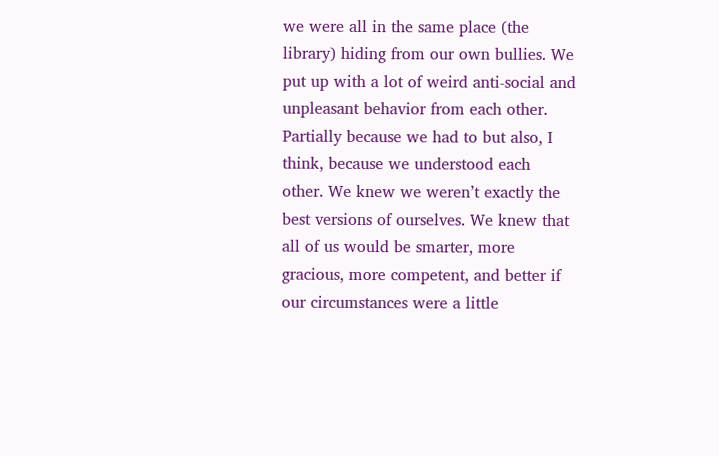we were all in the same place (the library) hiding from our own bullies. We put up with a lot of weird anti-social and unpleasant behavior from each other. Partially because we had to but also, I think, because we understood each other. We knew we weren’t exactly the best versions of ourselves. We knew that all of us would be smarter, more gracious, more competent, and better if our circumstances were a little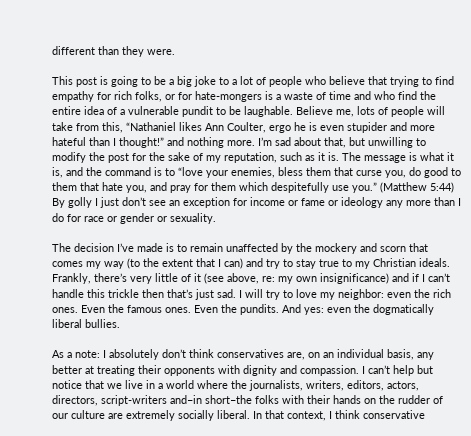different than they were.

This post is going to be a big joke to a lot of people who believe that trying to find empathy for rich folks, or for hate-mongers is a waste of time and who find the entire idea of a vulnerable pundit to be laughable. Believe me, lots of people will take from this, “Nathaniel likes Ann Coulter, ergo he is even stupider and more hateful than I thought!” and nothing more. I’m sad about that, but unwilling to modify the post for the sake of my reputation, such as it is. The message is what it is, and the command is to “love your enemies, bless them that curse you, do good to them that hate you, and pray for them which despitefully use you.” (Matthew 5:44) By golly I just don’t see an exception for income or fame or ideology any more than I do for race or gender or sexuality.

The decision I’ve made is to remain unaffected by the mockery and scorn that comes my way (to the extent that I can) and try to stay true to my Christian ideals. Frankly, there’s very little of it (see above, re: my own insignificance) and if I can’t handle this trickle then that’s just sad. I will try to love my neighbor: even the rich ones. Even the famous ones. Even the pundits. And yes: even the dogmatically liberal bullies.

As a note: I absolutely don’t think conservatives are, on an individual basis, any better at treating their opponents with dignity and compassion. I can’t help but notice that we live in a world where the journalists, writers, editors, actors, directors, script-writers and–in short–the folks with their hands on the rudder of our culture are extremely socially liberal. In that context, I think conservative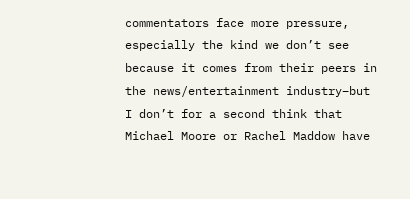commentators face more pressure, especially the kind we don’t see because it comes from their peers in the news/entertainment industry–but I don’t for a second think that Michael Moore or Rachel Maddow have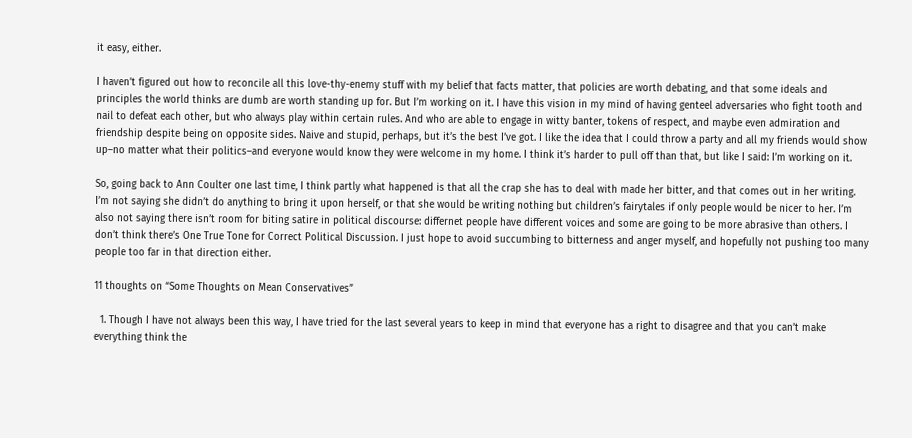it easy, either.

I haven’t figured out how to reconcile all this love-thy-enemy stuff with my belief that facts matter, that policies are worth debating, and that some ideals and principles the world thinks are dumb are worth standing up for. But I’m working on it. I have this vision in my mind of having genteel adversaries who fight tooth and nail to defeat each other, but who always play within certain rules. And who are able to engage in witty banter, tokens of respect, and maybe even admiration and friendship despite being on opposite sides. Naive and stupid, perhaps, but it’s the best I’ve got. I like the idea that I could throw a party and all my friends would show up–no matter what their politics–and everyone would know they were welcome in my home. I think it’s harder to pull off than that, but like I said: I’m working on it.

So, going back to Ann Coulter one last time, I think partly what happened is that all the crap she has to deal with made her bitter, and that comes out in her writing. I’m not saying she didn’t do anything to bring it upon herself, or that she would be writing nothing but children’s fairytales if only people would be nicer to her. I’m also not saying there isn’t room for biting satire in political discourse: differnet people have different voices and some are going to be more abrasive than others. I don’t think there’s One True Tone for Correct Political Discussion. I just hope to avoid succumbing to bitterness and anger myself, and hopefully not pushing too many people too far in that direction either.

11 thoughts on “Some Thoughts on Mean Conservatives”

  1. Though I have not always been this way, I have tried for the last several years to keep in mind that everyone has a right to disagree and that you can’t make everything think the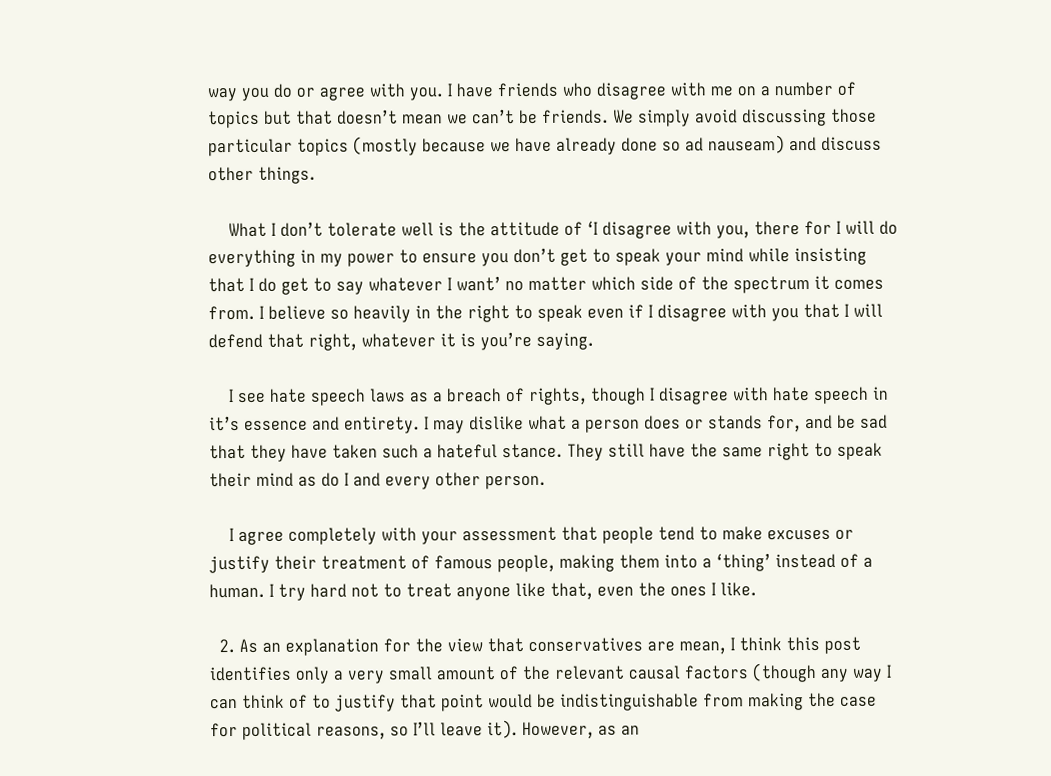way you do or agree with you. I have friends who disagree with me on a number of topics but that doesn’t mean we can’t be friends. We simply avoid discussing those particular topics (mostly because we have already done so ad nauseam) and discuss other things.

    What I don’t tolerate well is the attitude of ‘I disagree with you, there for I will do everything in my power to ensure you don’t get to speak your mind while insisting that I do get to say whatever I want’ no matter which side of the spectrum it comes from. I believe so heavily in the right to speak even if I disagree with you that I will defend that right, whatever it is you’re saying.

    I see hate speech laws as a breach of rights, though I disagree with hate speech in it’s essence and entirety. I may dislike what a person does or stands for, and be sad that they have taken such a hateful stance. They still have the same right to speak their mind as do I and every other person.

    I agree completely with your assessment that people tend to make excuses or justify their treatment of famous people, making them into a ‘thing’ instead of a human. I try hard not to treat anyone like that, even the ones I like.

  2. As an explanation for the view that conservatives are mean, I think this post identifies only a very small amount of the relevant causal factors (though any way I can think of to justify that point would be indistinguishable from making the case for political reasons, so I’ll leave it). However, as an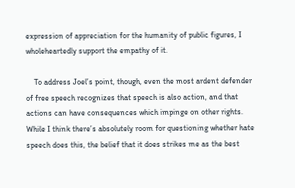expression of appreciation for the humanity of public figures, I wholeheartedly support the empathy of it.

    To address Joel’s point, though, even the most ardent defender of free speech recognizes that speech is also action, and that actions can have consequences which impinge on other rights. While I think there’s absolutely room for questioning whether hate speech does this, the belief that it does strikes me as the best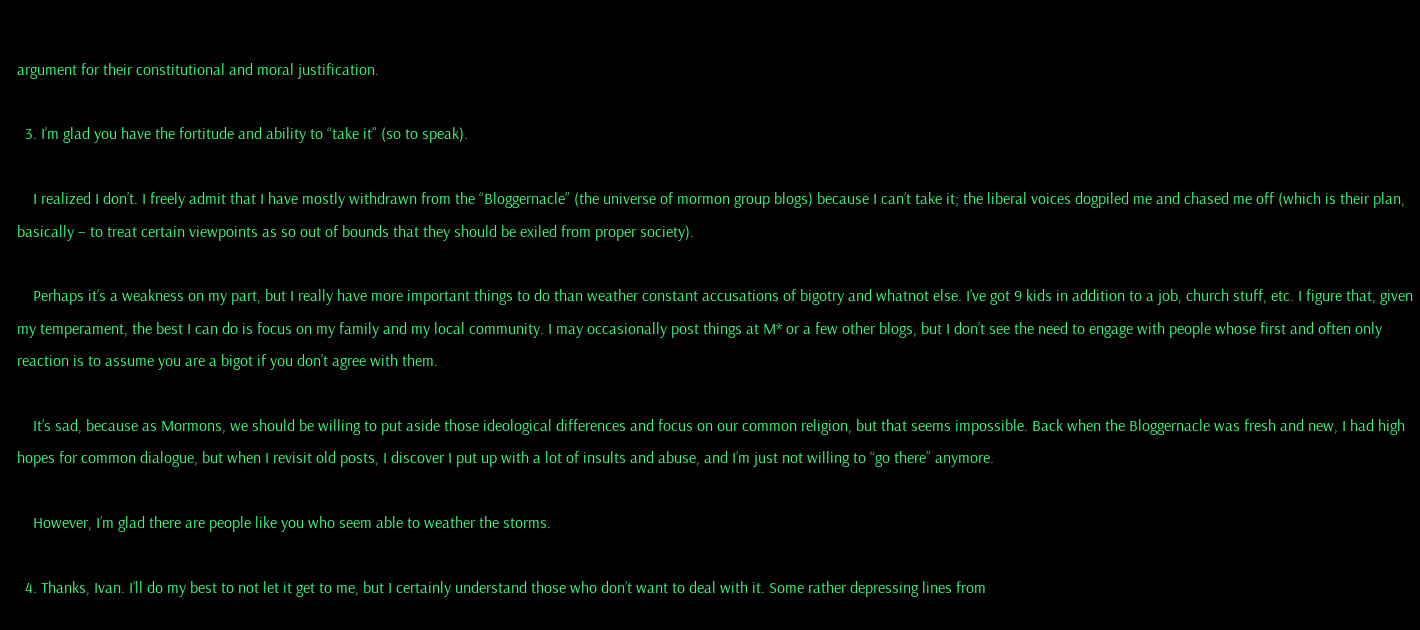argument for their constitutional and moral justification.

  3. I’m glad you have the fortitude and ability to “take it” (so to speak).

    I realized I don’t. I freely admit that I have mostly withdrawn from the “Bloggernacle” (the universe of mormon group blogs) because I can’t take it; the liberal voices dogpiled me and chased me off (which is their plan, basically – to treat certain viewpoints as so out of bounds that they should be exiled from proper society).

    Perhaps it’s a weakness on my part, but I really have more important things to do than weather constant accusations of bigotry and whatnot else. I’ve got 9 kids in addition to a job, church stuff, etc. I figure that, given my temperament, the best I can do is focus on my family and my local community. I may occasionally post things at M* or a few other blogs, but I don’t see the need to engage with people whose first and often only reaction is to assume you are a bigot if you don’t agree with them.

    It’s sad, because as Mormons, we should be willing to put aside those ideological differences and focus on our common religion, but that seems impossible. Back when the Bloggernacle was fresh and new, I had high hopes for common dialogue, but when I revisit old posts, I discover I put up with a lot of insults and abuse, and I’m just not willing to “go there” anymore.

    However, I’m glad there are people like you who seem able to weather the storms.

  4. Thanks, Ivan. I’ll do my best to not let it get to me, but I certainly understand those who don’t want to deal with it. Some rather depressing lines from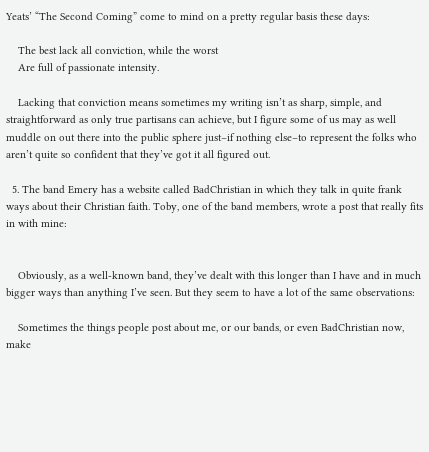Yeats’ “The Second Coming” come to mind on a pretty regular basis these days:

    The best lack all conviction, while the worst
    Are full of passionate intensity.

    Lacking that conviction means sometimes my writing isn’t as sharp, simple, and straightforward as only true partisans can achieve, but I figure some of us may as well muddle on out there into the public sphere just–if nothing else–to represent the folks who aren’t quite so confident that they’ve got it all figured out.

  5. The band Emery has a website called BadChristian in which they talk in quite frank ways about their Christian faith. Toby, one of the band members, wrote a post that really fits in with mine:


    Obviously, as a well-known band, they’ve dealt with this longer than I have and in much bigger ways than anything I’ve seen. But they seem to have a lot of the same observations:

    Sometimes the things people post about me, or our bands, or even BadChristian now, make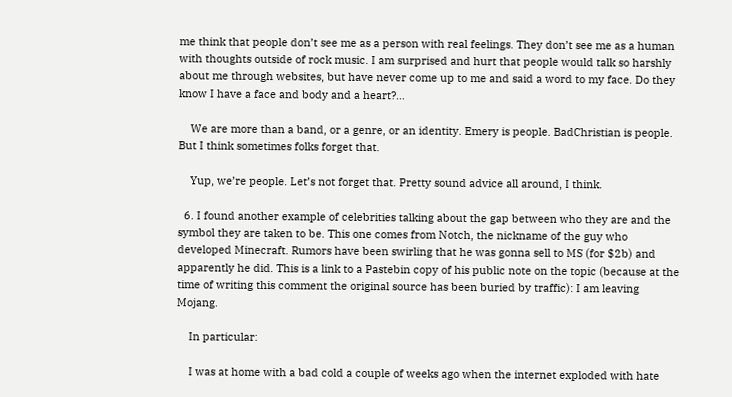me think that people don’t see me as a person with real feelings. They don’t see me as a human with thoughts outside of rock music. I am surprised and hurt that people would talk so harshly about me through websites, but have never come up to me and said a word to my face. Do they know I have a face and body and a heart?…

    We are more than a band, or a genre, or an identity. Emery is people. BadChristian is people. But I think sometimes folks forget that.

    Yup, we’re people. Let’s not forget that. Pretty sound advice all around, I think.

  6. I found another example of celebrities talking about the gap between who they are and the symbol they are taken to be. This one comes from Notch, the nickname of the guy who developed Minecraft. Rumors have been swirling that he was gonna sell to MS (for $2b) and apparently he did. This is a link to a Pastebin copy of his public note on the topic (because at the time of writing this comment the original source has been buried by traffic): I am leaving Mojang.

    In particular:

    I was at home with a bad cold a couple of weeks ago when the internet exploded with hate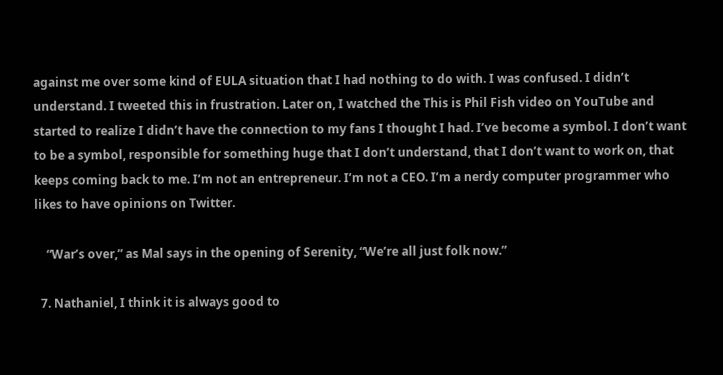against me over some kind of EULA situation that I had nothing to do with. I was confused. I didn’t understand. I tweeted this in frustration. Later on, I watched the This is Phil Fish video on YouTube and started to realize I didn’t have the connection to my fans I thought I had. I’ve become a symbol. I don’t want to be a symbol, responsible for something huge that I don’t understand, that I don’t want to work on, that keeps coming back to me. I’m not an entrepreneur. I’m not a CEO. I’m a nerdy computer programmer who likes to have opinions on Twitter.

    “War’s over,” as Mal says in the opening of Serenity, “We’re all just folk now.”

  7. Nathaniel, I think it is always good to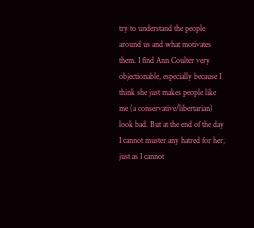try to understand the people around us and what motivates them. I find Ann Coulter very objectionable, especially because I think she just makes people like me (a conservative/libertarian) look bad. But at the end of the day I cannot muster any hatred for her, just as I cannot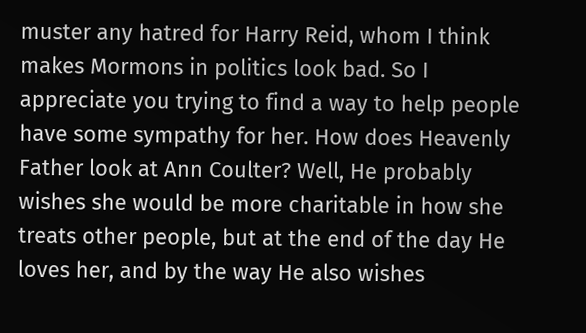muster any hatred for Harry Reid, whom I think makes Mormons in politics look bad. So I appreciate you trying to find a way to help people have some sympathy for her. How does Heavenly Father look at Ann Coulter? Well, He probably wishes she would be more charitable in how she treats other people, but at the end of the day He loves her, and by the way He also wishes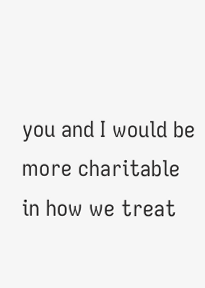you and I would be more charitable in how we treat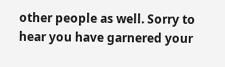other people as well. Sorry to hear you have garnered your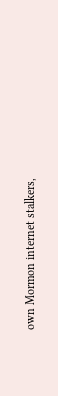own Mormon internet stalkers,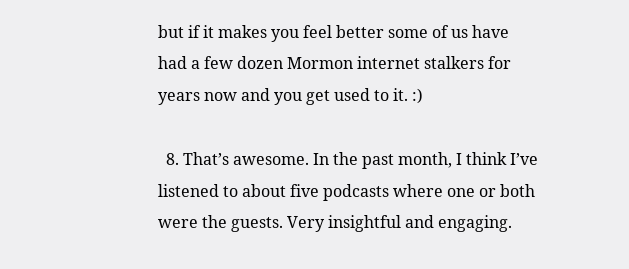but if it makes you feel better some of us have had a few dozen Mormon internet stalkers for years now and you get used to it. :)

  8. That’s awesome. In the past month, I think I’ve listened to about five podcasts where one or both were the guests. Very insightful and engaging.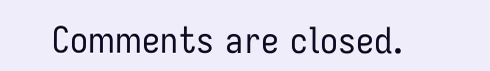Comments are closed.